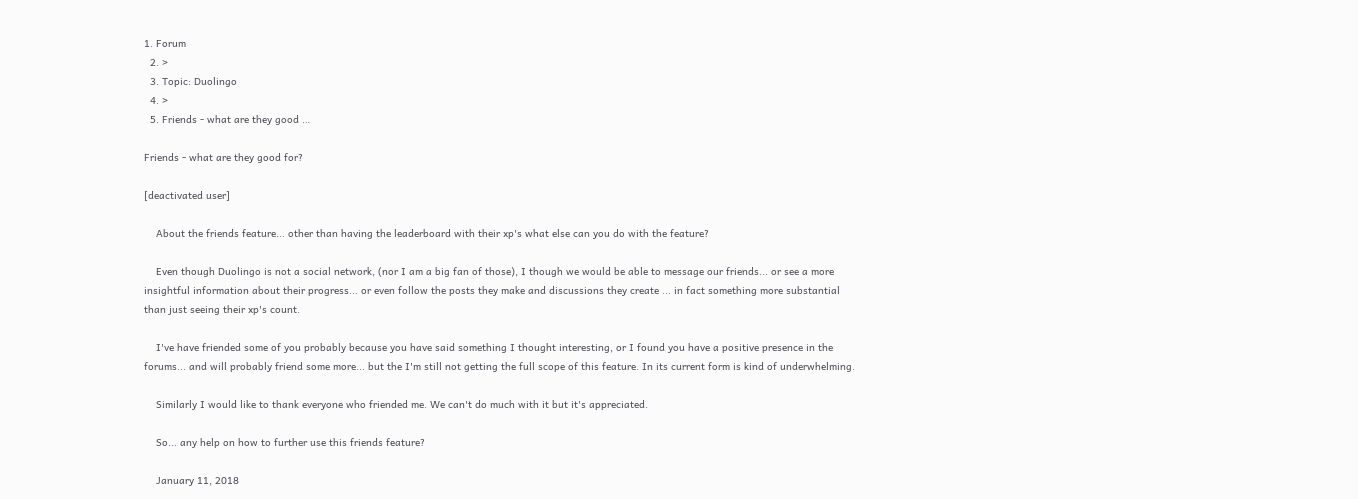1. Forum
  2. >
  3. Topic: Duolingo
  4. >
  5. Friends - what are they good …

Friends - what are they good for?

[deactivated user]

    About the friends feature... other than having the leaderboard with their xp's what else can you do with the feature?

    Even though Duolingo is not a social network, (nor I am a big fan of those), I though we would be able to message our friends... or see a more insightful information about their progress... or even follow the posts they make and discussions they create ... in fact something more substantial than just seeing their xp's count.

    I've have friended some of you probably because you have said something I thought interesting, or I found you have a positive presence in the forums... and will probably friend some more... but the I'm still not getting the full scope of this feature. In its current form is kind of underwhelming.

    Similarly I would like to thank everyone who friended me. We can't do much with it but it's appreciated.

    So... any help on how to further use this friends feature?

    January 11, 2018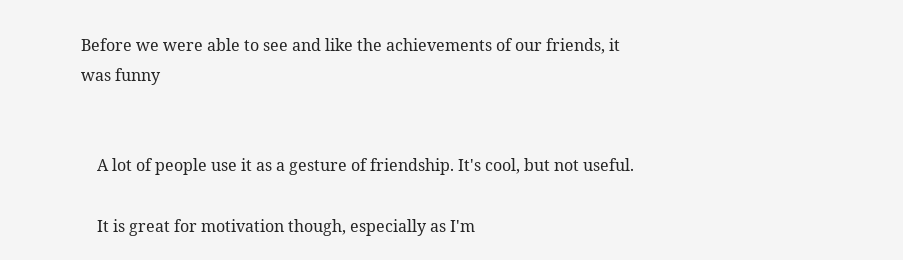Before we were able to see and like the achievements of our friends, it was funny


    A lot of people use it as a gesture of friendship. It's cool, but not useful.

    It is great for motivation though, especially as I'm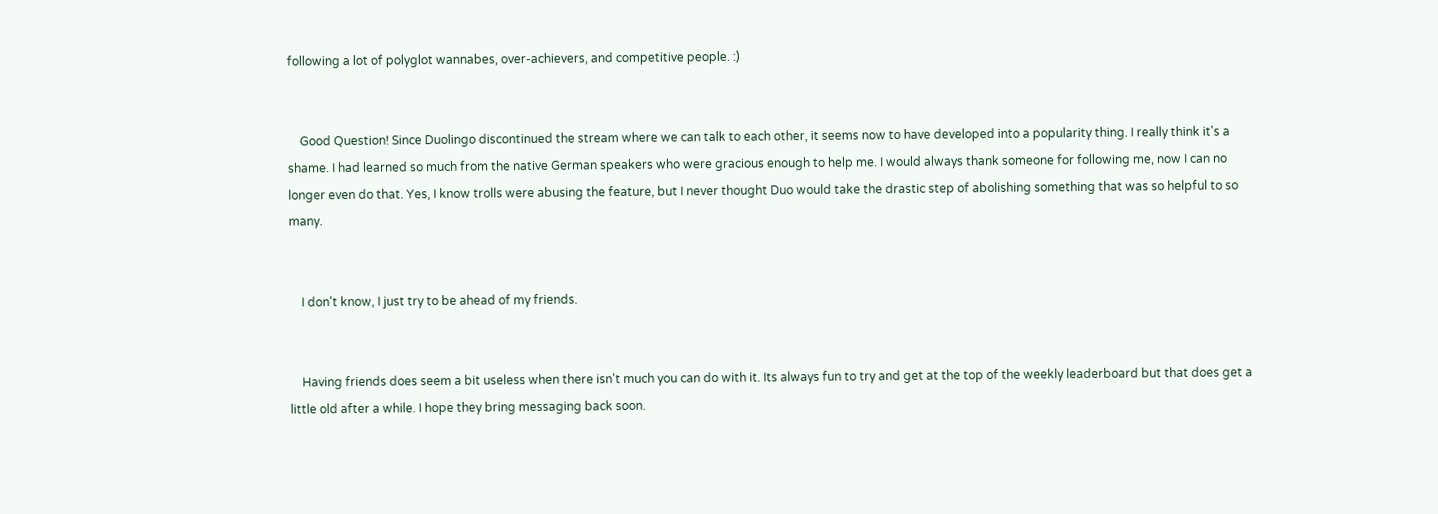following a lot of polyglot wannabes, over-achievers, and competitive people. :)


    Good Question! Since Duolingo discontinued the stream where we can talk to each other, it seems now to have developed into a popularity thing. I really think it's a shame. I had learned so much from the native German speakers who were gracious enough to help me. I would always thank someone for following me, now I can no longer even do that. Yes, I know trolls were abusing the feature, but I never thought Duo would take the drastic step of abolishing something that was so helpful to so many.


    I don't know, I just try to be ahead of my friends.


    Having friends does seem a bit useless when there isn't much you can do with it. Its always fun to try and get at the top of the weekly leaderboard but that does get a little old after a while. I hope they bring messaging back soon.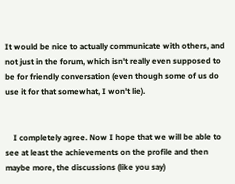It would be nice to actually communicate with others, and not just in the forum, which isn't really even supposed to be for friendly conversation (even though some of us do use it for that somewhat, I won't lie).


    I completely agree. Now I hope that we will be able to see at least the achievements on the profile and then maybe more, the discussions (like you say)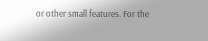or other small features. For the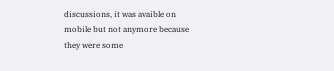discussions, it was avaible on mobile but not anymore because they were some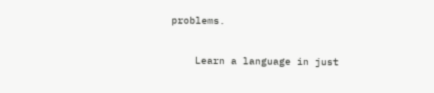problems.

    Learn a language in just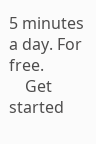5 minutes a day. For free.
    Get started